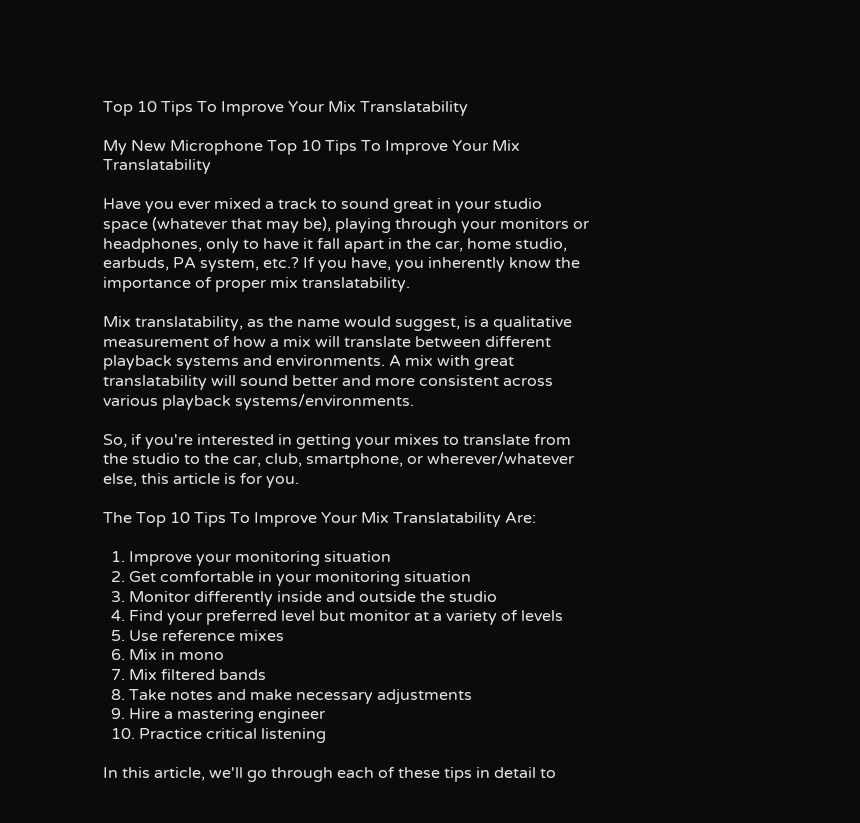Top 10 Tips To Improve Your Mix Translatability

My New Microphone Top 10 Tips To Improve Your Mix Translatability

Have you ever mixed a track to sound great in your studio space (whatever that may be), playing through your monitors or headphones, only to have it fall apart in the car, home studio, earbuds, PA system, etc.? If you have, you inherently know the importance of proper mix translatability.

Mix translatability, as the name would suggest, is a qualitative measurement of how a mix will translate between different playback systems and environments. A mix with great translatability will sound better and more consistent across various playback systems/environments.

So, if you're interested in getting your mixes to translate from the studio to the car, club, smartphone, or wherever/whatever else, this article is for you.

The Top 10 Tips To Improve Your Mix Translatability Are:

  1. Improve your monitoring situation
  2. Get comfortable in your monitoring situation
  3. Monitor differently inside and outside the studio
  4. Find your preferred level but monitor at a variety of levels
  5. Use reference mixes
  6. Mix in mono
  7. Mix filtered bands
  8. Take notes and make necessary adjustments
  9. Hire a mastering engineer
  10. Practice critical listening

In this article, we'll go through each of these tips in detail to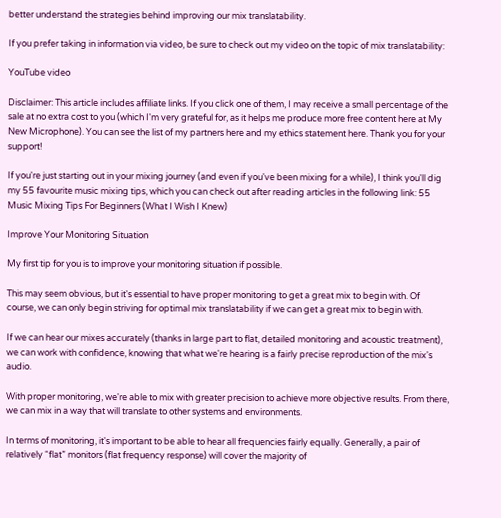better understand the strategies behind improving our mix translatability.

If you prefer taking in information via video, be sure to check out my video on the topic of mix translatability:

YouTube video

Disclaimer: This article includes affiliate links. If you click one of them, I may receive a small percentage of the sale at no extra cost to you (which I'm very grateful for, as it helps me produce more free content here at My New Microphone). You can see the list of my partners here and my ethics statement here. Thank you for your support!

If you're just starting out in your mixing journey (and even if you've been mixing for a while), I think you'll dig my 55 favourite music mixing tips, which you can check out after reading articles in the following link: 55 Music Mixing Tips For Beginners (What I Wish I Knew)

Improve Your Monitoring Situation

My first tip for you is to improve your monitoring situation if possible.

This may seem obvious, but it's essential to have proper monitoring to get a great mix to begin with. Of course, we can only begin striving for optimal mix translatability if we can get a great mix to begin with.

If we can hear our mixes accurately (thanks in large part to flat, detailed monitoring and acoustic treatment), we can work with confidence, knowing that what we're hearing is a fairly precise reproduction of the mix's audio.

With proper monitoring, we're able to mix with greater precision to achieve more objective results. From there, we can mix in a way that will translate to other systems and environments.

In terms of monitoring, it's important to be able to hear all frequencies fairly equally. Generally, a pair of relatively “flat” monitors (flat frequency response) will cover the majority of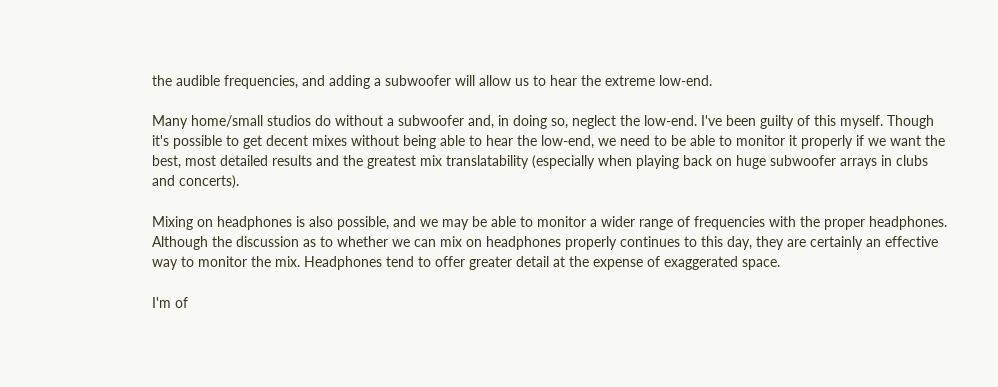the audible frequencies, and adding a subwoofer will allow us to hear the extreme low-end.

Many home/small studios do without a subwoofer and, in doing so, neglect the low-end. I've been guilty of this myself. Though it's possible to get decent mixes without being able to hear the low-end, we need to be able to monitor it properly if we want the best, most detailed results and the greatest mix translatability (especially when playing back on huge subwoofer arrays in clubs and concerts).

Mixing on headphones is also possible, and we may be able to monitor a wider range of frequencies with the proper headphones. Although the discussion as to whether we can mix on headphones properly continues to this day, they are certainly an effective way to monitor the mix. Headphones tend to offer greater detail at the expense of exaggerated space.

I'm of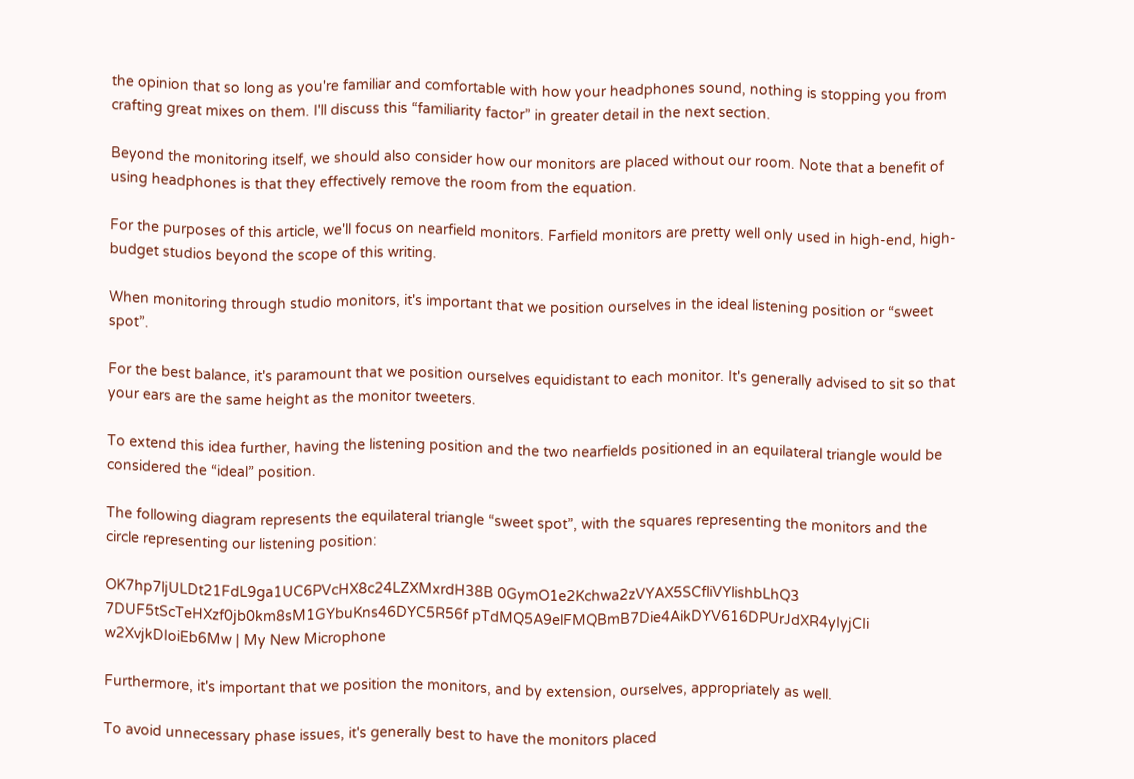the opinion that so long as you're familiar and comfortable with how your headphones sound, nothing is stopping you from crafting great mixes on them. I'll discuss this “familiarity factor” in greater detail in the next section.

Beyond the monitoring itself, we should also consider how our monitors are placed without our room. Note that a benefit of using headphones is that they effectively remove the room from the equation.

For the purposes of this article, we'll focus on nearfield monitors. Farfield monitors are pretty well only used in high-end, high-budget studios beyond the scope of this writing.

When monitoring through studio monitors, it's important that we position ourselves in the ideal listening position or “sweet spot”.

For the best balance, it's paramount that we position ourselves equidistant to each monitor. It's generally advised to sit so that your ears are the same height as the monitor tweeters.

To extend this idea further, having the listening position and the two nearfields positioned in an equilateral triangle would be considered the “ideal” position.

The following diagram represents the equilateral triangle “sweet spot”, with the squares representing the monitors and the circle representing our listening position:

OK7hp7ljULDt21FdL9ga1UC6PVcHX8c24LZXMxrdH38B 0GymO1e2Kchwa2zVYAX5SCfliVYlishbLhQ3 7DUF5tScTeHXzf0jb0km8sM1GYbuKns46DYC5R56f pTdMQ5A9elFMQBmB7Die4AikDYV616DPUrJdXR4yIyjCIi w2XvjkDIoiEb6Mw | My New Microphone

Furthermore, it's important that we position the monitors, and by extension, ourselves, appropriately as well.

To avoid unnecessary phase issues, it's generally best to have the monitors placed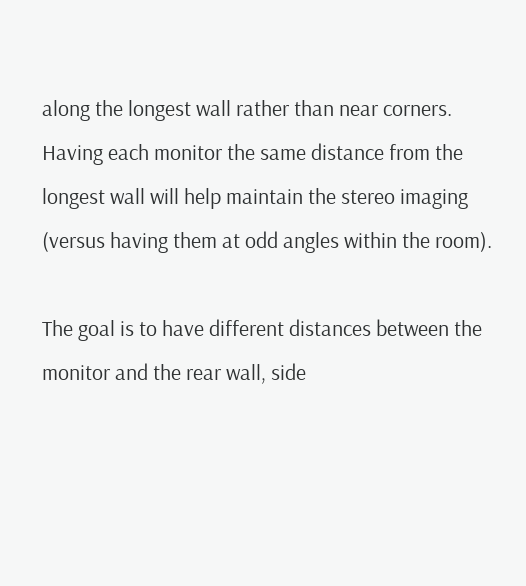along the longest wall rather than near corners. Having each monitor the same distance from the longest wall will help maintain the stereo imaging (versus having them at odd angles within the room).

The goal is to have different distances between the monitor and the rear wall, side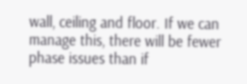wall, ceiling and floor. If we can manage this, there will be fewer phase issues than if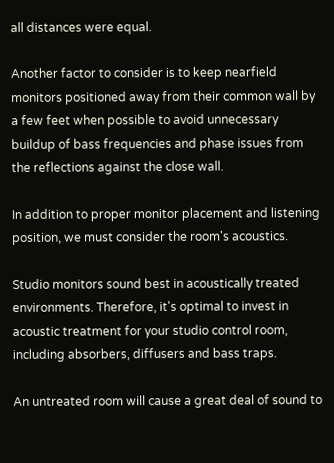all distances were equal.

Another factor to consider is to keep nearfield monitors positioned away from their common wall by a few feet when possible to avoid unnecessary buildup of bass frequencies and phase issues from the reflections against the close wall.

In addition to proper monitor placement and listening position, we must consider the room's acoustics.

Studio monitors sound best in acoustically treated environments. Therefore, it's optimal to invest in acoustic treatment for your studio control room, including absorbers, diffusers and bass traps.

An untreated room will cause a great deal of sound to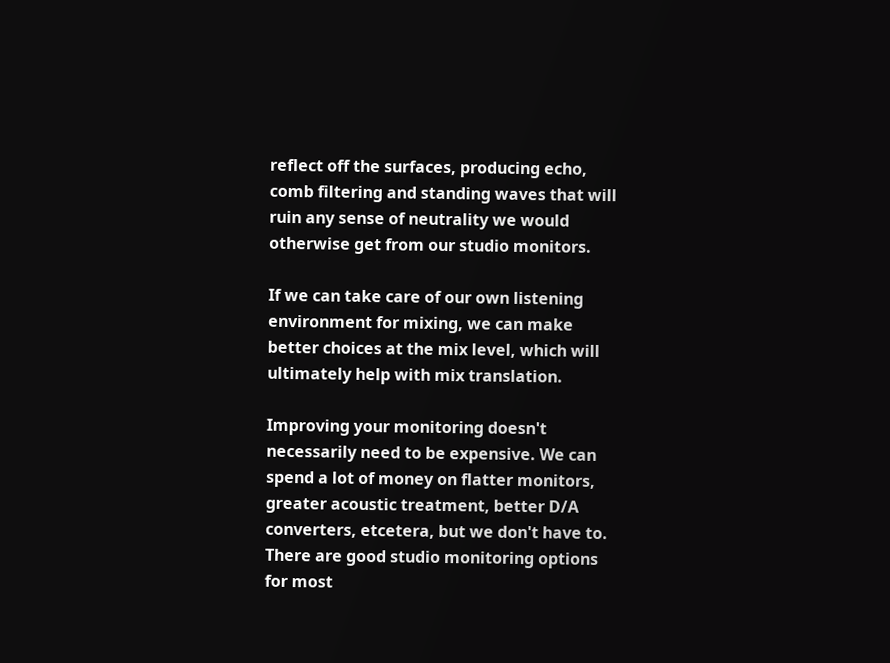reflect off the surfaces, producing echo, comb filtering and standing waves that will ruin any sense of neutrality we would otherwise get from our studio monitors.

If we can take care of our own listening environment for mixing, we can make better choices at the mix level, which will ultimately help with mix translation.

Improving your monitoring doesn't necessarily need to be expensive. We can spend a lot of money on flatter monitors, greater acoustic treatment, better D/A converters, etcetera, but we don't have to. There are good studio monitoring options for most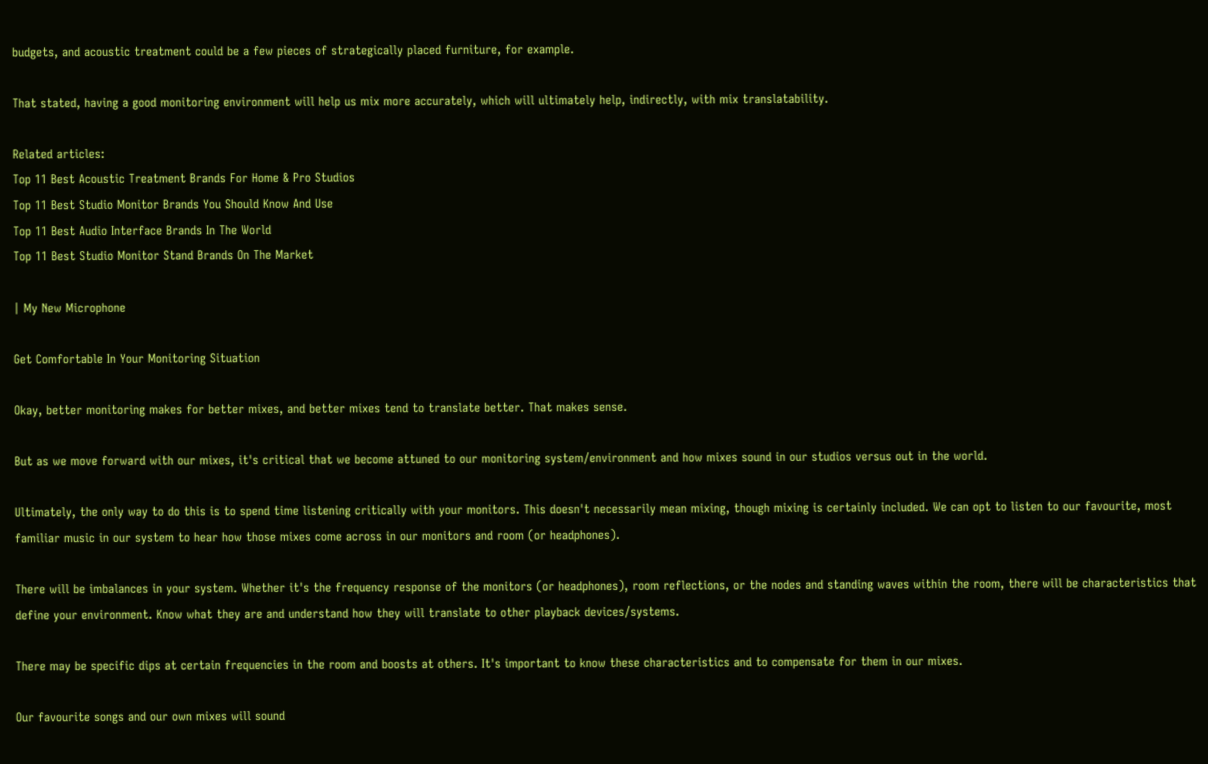budgets, and acoustic treatment could be a few pieces of strategically placed furniture, for example.

That stated, having a good monitoring environment will help us mix more accurately, which will ultimately help, indirectly, with mix translatability.

Related articles:
Top 11 Best Acoustic Treatment Brands For Home & Pro Studios
Top 11 Best Studio Monitor Brands You Should Know And Use
Top 11 Best Audio Interface Brands In The World
Top 11 Best Studio Monitor Stand Brands On The Market

| My New Microphone

Get Comfortable In Your Monitoring Situation

Okay, better monitoring makes for better mixes, and better mixes tend to translate better. That makes sense.

But as we move forward with our mixes, it's critical that we become attuned to our monitoring system/environment and how mixes sound in our studios versus out in the world.

Ultimately, the only way to do this is to spend time listening critically with your monitors. This doesn't necessarily mean mixing, though mixing is certainly included. We can opt to listen to our favourite, most familiar music in our system to hear how those mixes come across in our monitors and room (or headphones).

There will be imbalances in your system. Whether it's the frequency response of the monitors (or headphones), room reflections, or the nodes and standing waves within the room, there will be characteristics that define your environment. Know what they are and understand how they will translate to other playback devices/systems.

There may be specific dips at certain frequencies in the room and boosts at others. It's important to know these characteristics and to compensate for them in our mixes.

Our favourite songs and our own mixes will sound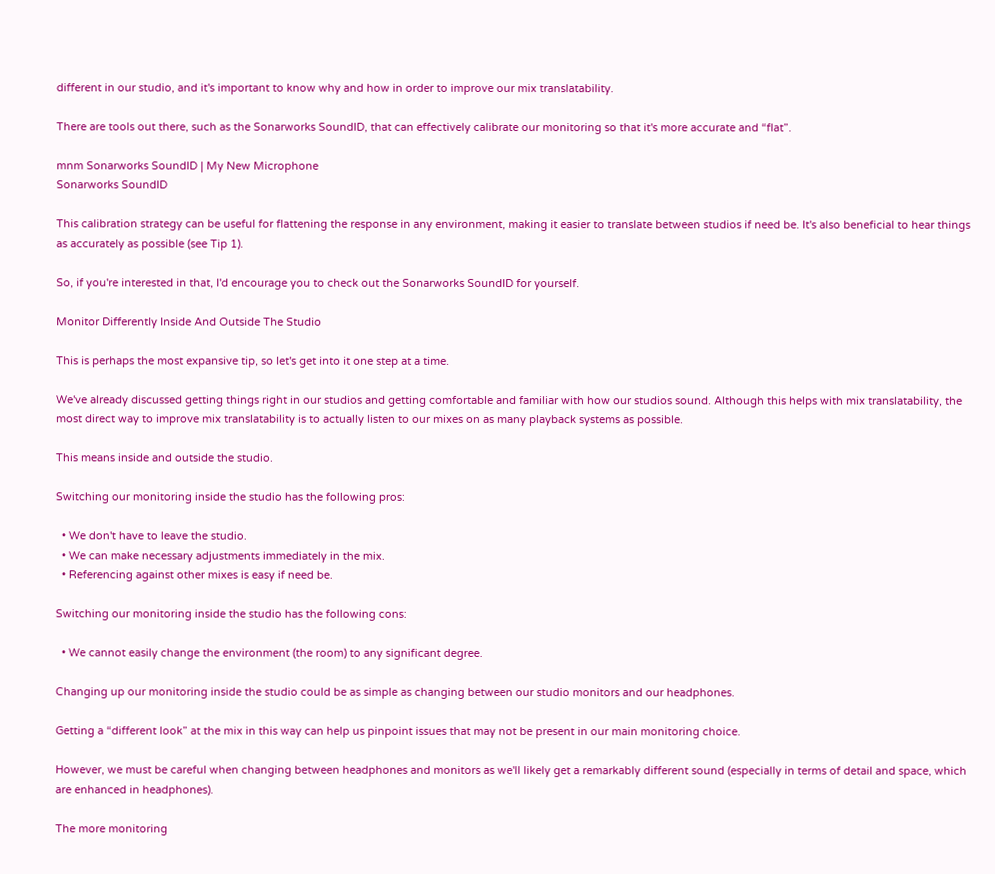different in our studio, and it's important to know why and how in order to improve our mix translatability.

There are tools out there, such as the Sonarworks SoundID, that can effectively calibrate our monitoring so that it's more accurate and “flat”.

mnm Sonarworks SoundID | My New Microphone
Sonarworks SoundID

This calibration strategy can be useful for flattening the response in any environment, making it easier to translate between studios if need be. It's also beneficial to hear things as accurately as possible (see Tip 1).

So, if you're interested in that, I'd encourage you to check out the Sonarworks SoundID for yourself.

Monitor Differently Inside And Outside The Studio

This is perhaps the most expansive tip, so let's get into it one step at a time.

We've already discussed getting things right in our studios and getting comfortable and familiar with how our studios sound. Although this helps with mix translatability, the most direct way to improve mix translatability is to actually listen to our mixes on as many playback systems as possible.

This means inside and outside the studio.

Switching our monitoring inside the studio has the following pros:

  • We don't have to leave the studio.
  • We can make necessary adjustments immediately in the mix.
  • Referencing against other mixes is easy if need be.

Switching our monitoring inside the studio has the following cons:

  • We cannot easily change the environment (the room) to any significant degree.

Changing up our monitoring inside the studio could be as simple as changing between our studio monitors and our headphones.

Getting a “different look” at the mix in this way can help us pinpoint issues that may not be present in our main monitoring choice.

However, we must be careful when changing between headphones and monitors as we'll likely get a remarkably different sound (especially in terms of detail and space, which are enhanced in headphones).

The more monitoring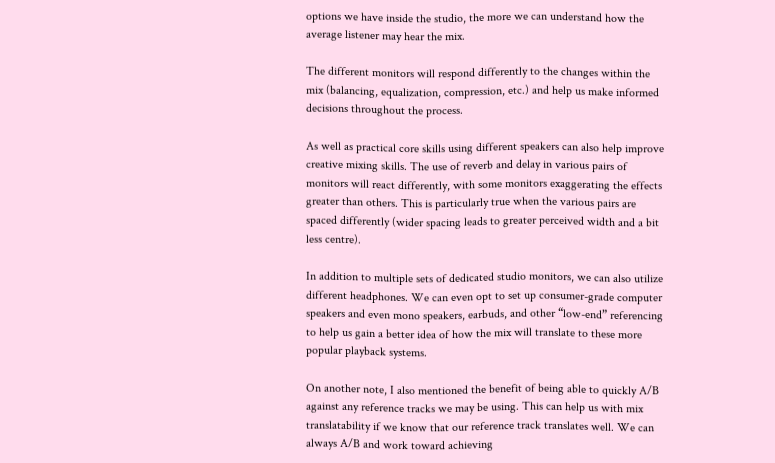options we have inside the studio, the more we can understand how the average listener may hear the mix.

The different monitors will respond differently to the changes within the mix (balancing, equalization, compression, etc.) and help us make informed decisions throughout the process.

As well as practical core skills using different speakers can also help improve creative mixing skills. The use of reverb and delay in various pairs of monitors will react differently, with some monitors exaggerating the effects greater than others. This is particularly true when the various pairs are spaced differently (wider spacing leads to greater perceived width and a bit less centre).

In addition to multiple sets of dedicated studio monitors, we can also utilize different headphones. We can even opt to set up consumer-grade computer speakers and even mono speakers, earbuds, and other “low-end” referencing to help us gain a better idea of how the mix will translate to these more popular playback systems.

On another note, I also mentioned the benefit of being able to quickly A/B against any reference tracks we may be using. This can help us with mix translatability if we know that our reference track translates well. We can always A/B and work toward achieving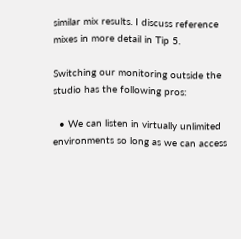similar mix results. I discuss reference mixes in more detail in Tip 5.

Switching our monitoring outside the studio has the following pros:

  • We can listen in virtually unlimited environments so long as we can access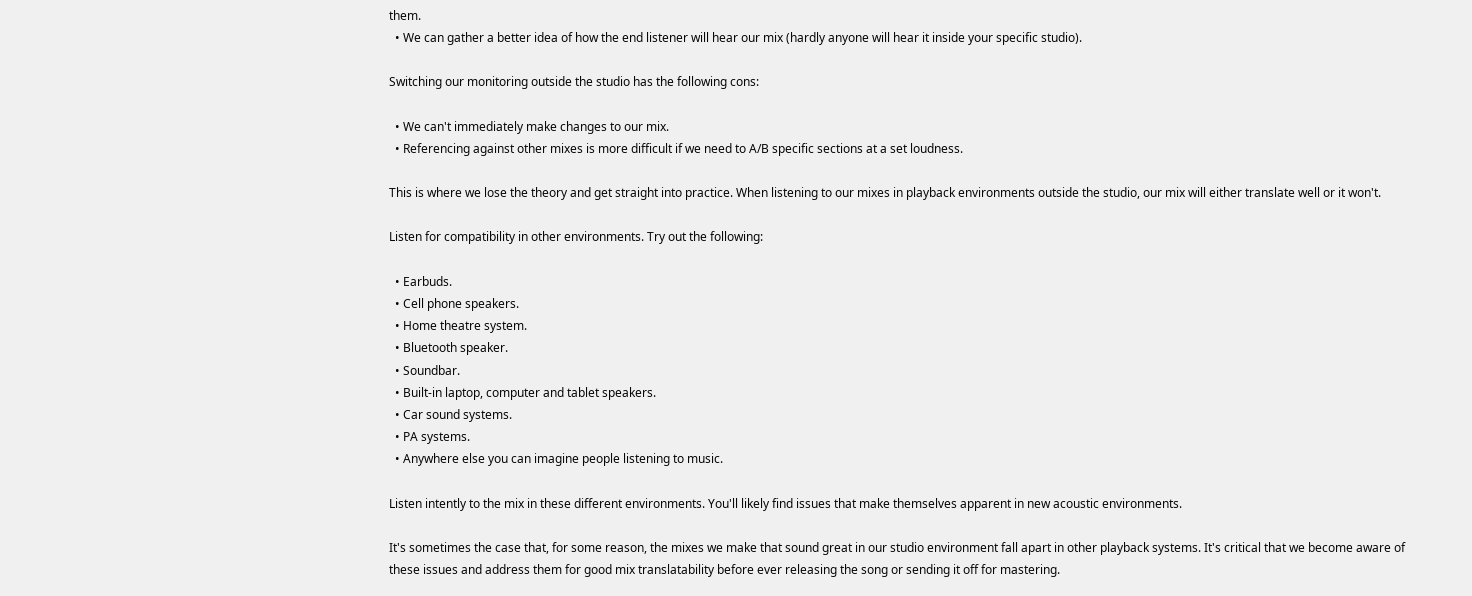them.
  • We can gather a better idea of how the end listener will hear our mix (hardly anyone will hear it inside your specific studio).

Switching our monitoring outside the studio has the following cons:

  • We can't immediately make changes to our mix.
  • Referencing against other mixes is more difficult if we need to A/B specific sections at a set loudness.

This is where we lose the theory and get straight into practice. When listening to our mixes in playback environments outside the studio, our mix will either translate well or it won't.

Listen for compatibility in other environments. Try out the following:

  • Earbuds.
  • Cell phone speakers.
  • Home theatre system.
  • Bluetooth speaker.
  • Soundbar.
  • Built-in laptop, computer and tablet speakers.
  • Car sound systems.
  • PA systems.
  • Anywhere else you can imagine people listening to music.

Listen intently to the mix in these different environments. You'll likely find issues that make themselves apparent in new acoustic environments.

It's sometimes the case that, for some reason, the mixes we make that sound great in our studio environment fall apart in other playback systems. It's critical that we become aware of these issues and address them for good mix translatability before ever releasing the song or sending it off for mastering.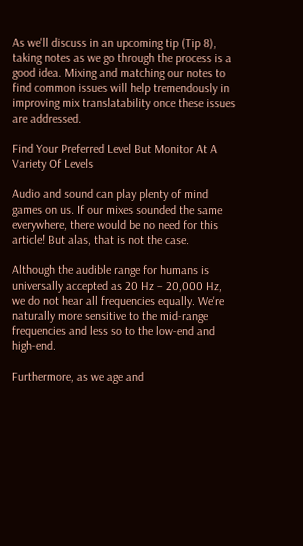As we'll discuss in an upcoming tip (Tip 8), taking notes as we go through the process is a good idea. Mixing and matching our notes to find common issues will help tremendously in improving mix translatability once these issues are addressed.

Find Your Preferred Level But Monitor At A Variety Of Levels

Audio and sound can play plenty of mind games on us. If our mixes sounded the same everywhere, there would be no need for this article! But alas, that is not the case.

Although the audible range for humans is universally accepted as 20 Hz – 20,000 Hz, we do not hear all frequencies equally. We're naturally more sensitive to the mid-range frequencies and less so to the low-end and high-end.

Furthermore, as we age and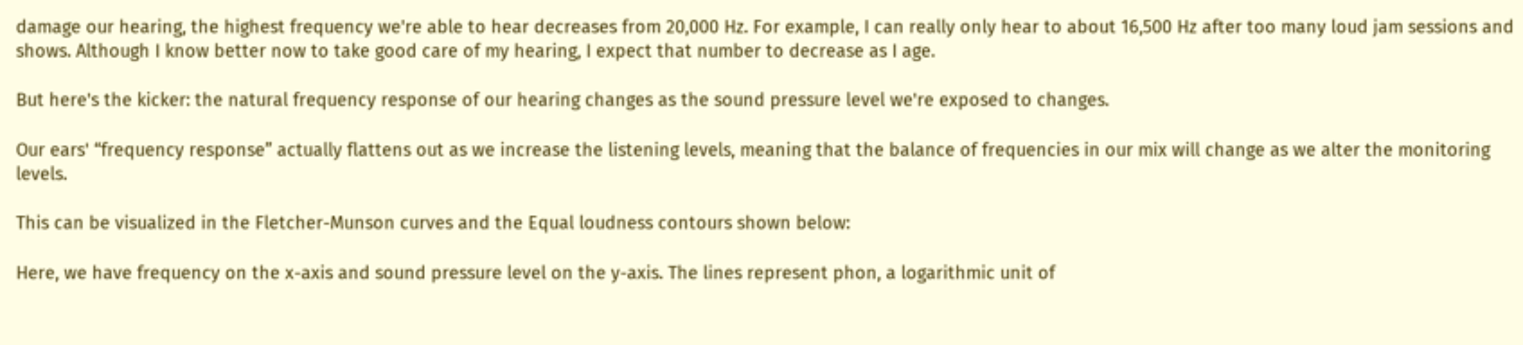damage our hearing, the highest frequency we're able to hear decreases from 20,000 Hz. For example, I can really only hear to about 16,500 Hz after too many loud jam sessions and shows. Although I know better now to take good care of my hearing, I expect that number to decrease as I age.

But here's the kicker: the natural frequency response of our hearing changes as the sound pressure level we're exposed to changes.

Our ears' “frequency response” actually flattens out as we increase the listening levels, meaning that the balance of frequencies in our mix will change as we alter the monitoring levels.

This can be visualized in the Fletcher-Munson curves and the Equal loudness contours shown below:

Here, we have frequency on the x-axis and sound pressure level on the y-axis. The lines represent phon, a logarithmic unit of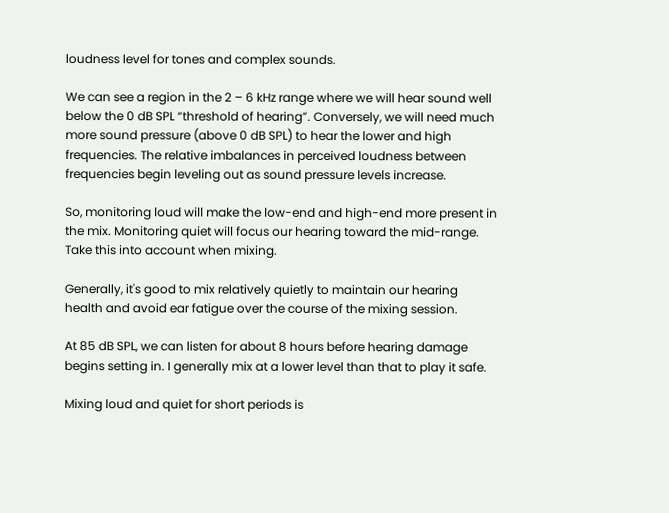loudness level for tones and complex sounds.

We can see a region in the 2 – 6 kHz range where we will hear sound well below the 0 dB SPL “threshold of hearing”. Conversely, we will need much more sound pressure (above 0 dB SPL) to hear the lower and high frequencies. The relative imbalances in perceived loudness between frequencies begin leveling out as sound pressure levels increase.

So, monitoring loud will make the low-end and high-end more present in the mix. Monitoring quiet will focus our hearing toward the mid-range. Take this into account when mixing.

Generally, it's good to mix relatively quietly to maintain our hearing health and avoid ear fatigue over the course of the mixing session.

At 85 dB SPL, we can listen for about 8 hours before hearing damage begins setting in. I generally mix at a lower level than that to play it safe.

Mixing loud and quiet for short periods is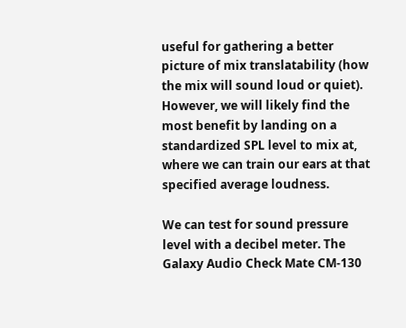useful for gathering a better picture of mix translatability (how the mix will sound loud or quiet). However, we will likely find the most benefit by landing on a standardized SPL level to mix at, where we can train our ears at that specified average loudness.

We can test for sound pressure level with a decibel meter. The Galaxy Audio Check Mate CM-130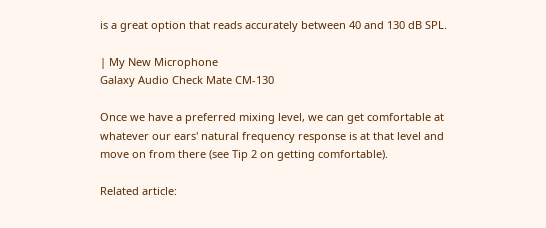is a great option that reads accurately between 40 and 130 dB SPL.

| My New Microphone
Galaxy Audio Check Mate CM-130

Once we have a preferred mixing level, we can get comfortable at whatever our ears' natural frequency response is at that level and move on from there (see Tip 2 on getting comfortable).

Related article: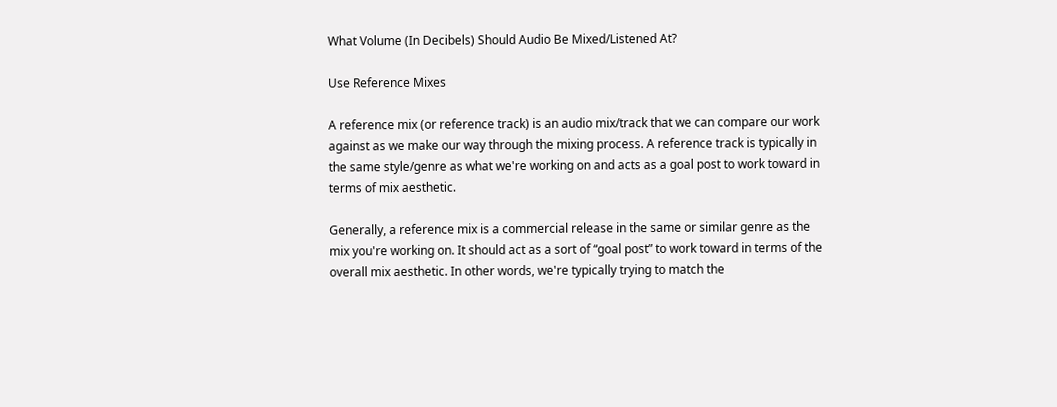What Volume (In Decibels) Should Audio Be Mixed/Listened At?

Use Reference Mixes

A reference mix (or reference track) is an audio mix/track that we can compare our work against as we make our way through the mixing process. A reference track is typically in the same style/genre as what we're working on and acts as a goal post to work toward in terms of mix aesthetic.

Generally, a reference mix is a commercial release in the same or similar genre as the mix you're working on. It should act as a sort of “goal post” to work toward in terms of the overall mix aesthetic. In other words, we're typically trying to match the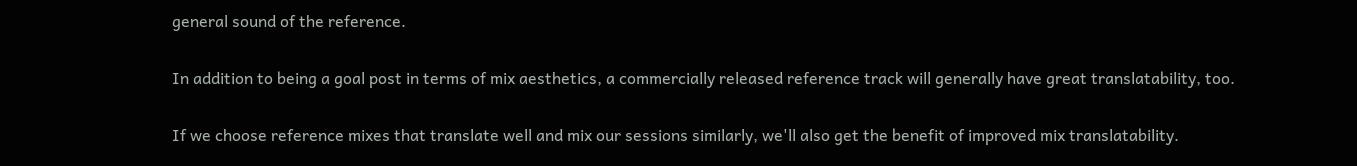general sound of the reference.

In addition to being a goal post in terms of mix aesthetics, a commercially released reference track will generally have great translatability, too.

If we choose reference mixes that translate well and mix our sessions similarly, we'll also get the benefit of improved mix translatability.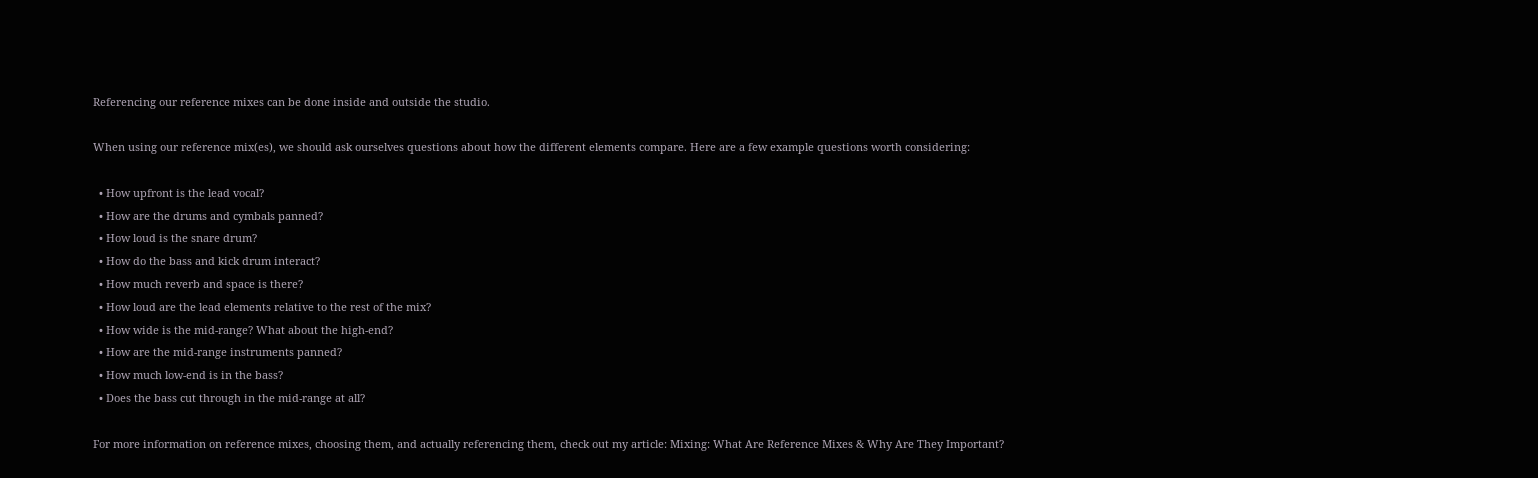Referencing our reference mixes can be done inside and outside the studio.

When using our reference mix(es), we should ask ourselves questions about how the different elements compare. Here are a few example questions worth considering:

  • How upfront is the lead vocal?
  • How are the drums and cymbals panned?
  • How loud is the snare drum?
  • How do the bass and kick drum interact?
  • How much reverb and space is there?
  • How loud are the lead elements relative to the rest of the mix?
  • How wide is the mid-range? What about the high-end?
  • How are the mid-range instruments panned?
  • How much low-end is in the bass?
  • Does the bass cut through in the mid-range at all?

For more information on reference mixes, choosing them, and actually referencing them, check out my article: Mixing: What Are Reference Mixes & Why Are They Important?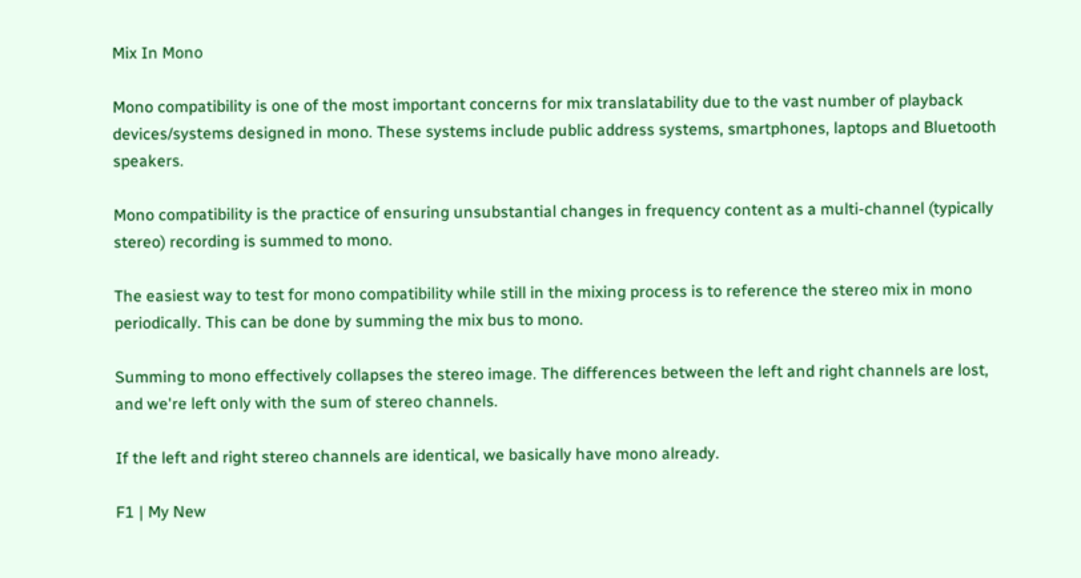Mix In Mono

Mono compatibility is one of the most important concerns for mix translatability due to the vast number of playback devices/systems designed in mono. These systems include public address systems, smartphones, laptops and Bluetooth speakers.

Mono compatibility is the practice of ensuring unsubstantial changes in frequency content as a multi-channel (typically stereo) recording is summed to mono.

The easiest way to test for mono compatibility while still in the mixing process is to reference the stereo mix in mono periodically. This can be done by summing the mix bus to mono.

Summing to mono effectively collapses the stereo image. The differences between the left and right channels are lost, and we're left only with the sum of stereo channels.

If the left and right stereo channels are identical, we basically have mono already.

F1 | My New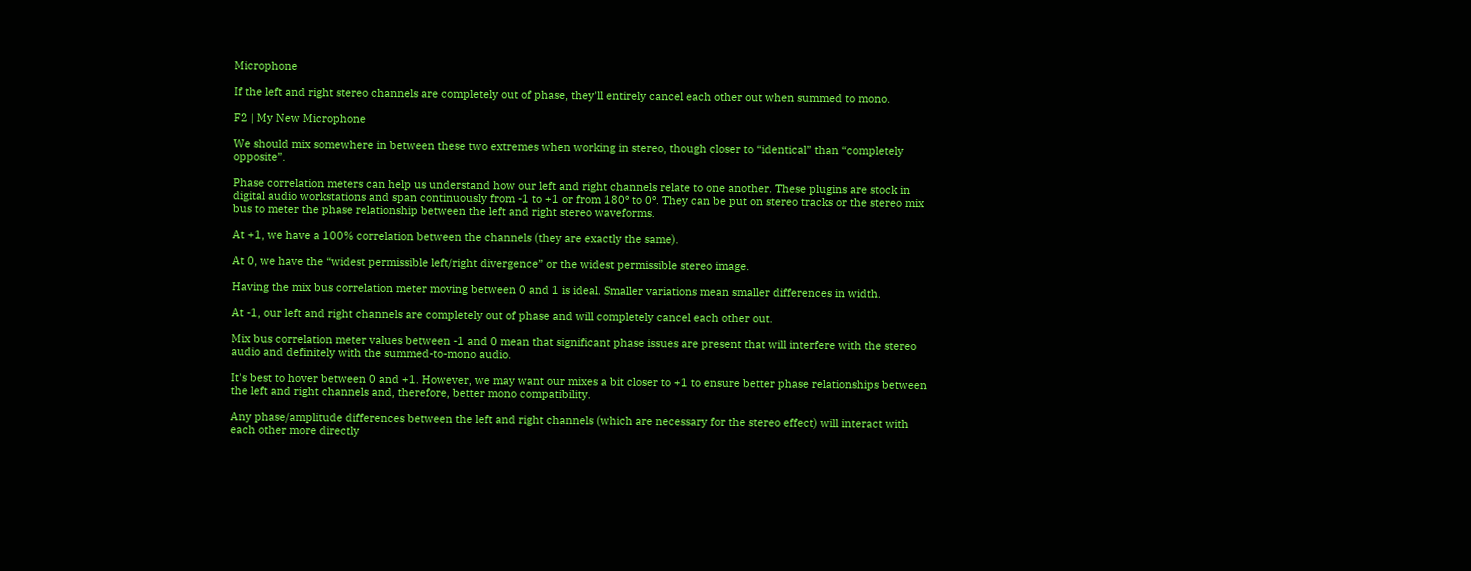Microphone

If the left and right stereo channels are completely out of phase, they'll entirely cancel each other out when summed to mono.

F2 | My New Microphone

We should mix somewhere in between these two extremes when working in stereo, though closer to “identical” than “completely opposite”.

Phase correlation meters can help us understand how our left and right channels relate to one another. These plugins are stock in digital audio workstations and span continuously from -1 to +1 or from 180º to 0º. They can be put on stereo tracks or the stereo mix bus to meter the phase relationship between the left and right stereo waveforms.

At +1, we have a 100% correlation between the channels (they are exactly the same).

At 0, we have the “widest permissible left/right divergence” or the widest permissible stereo image.

Having the mix bus correlation meter moving between 0 and 1 is ideal. Smaller variations mean smaller differences in width.

At -1, our left and right channels are completely out of phase and will completely cancel each other out.

Mix bus correlation meter values between -1 and 0 mean that significant phase issues are present that will interfere with the stereo audio and definitely with the summed-to-mono audio.

It's best to hover between 0 and +1. However, we may want our mixes a bit closer to +1 to ensure better phase relationships between the left and right channels and, therefore, better mono compatibility.

Any phase/amplitude differences between the left and right channels (which are necessary for the stereo effect) will interact with each other more directly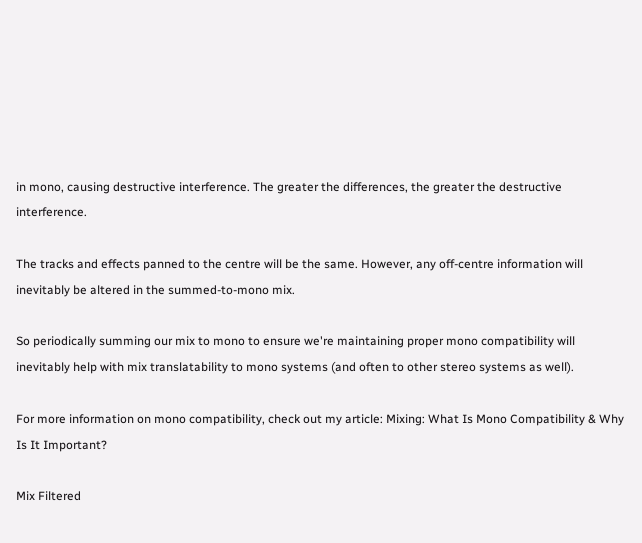in mono, causing destructive interference. The greater the differences, the greater the destructive interference.

The tracks and effects panned to the centre will be the same. However, any off-centre information will inevitably be altered in the summed-to-mono mix.

So periodically summing our mix to mono to ensure we're maintaining proper mono compatibility will inevitably help with mix translatability to mono systems (and often to other stereo systems as well).

For more information on mono compatibility, check out my article: Mixing: What Is Mono Compatibility & Why Is It Important?

Mix Filtered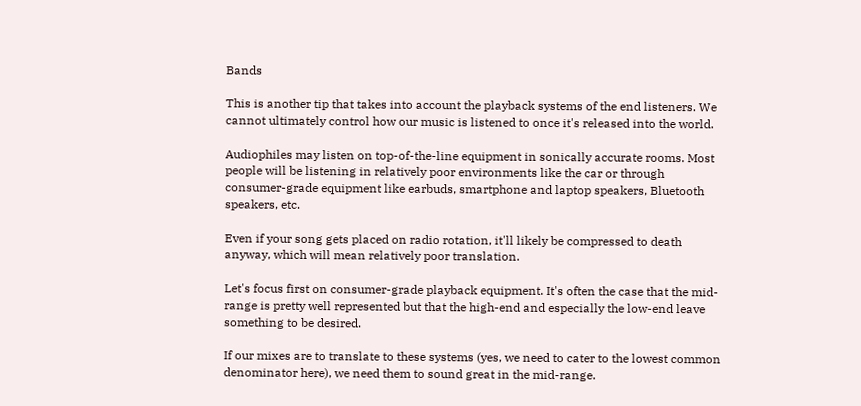Bands

This is another tip that takes into account the playback systems of the end listeners. We cannot ultimately control how our music is listened to once it's released into the world.

Audiophiles may listen on top-of-the-line equipment in sonically accurate rooms. Most people will be listening in relatively poor environments like the car or through consumer-grade equipment like earbuds, smartphone and laptop speakers, Bluetooth speakers, etc.

Even if your song gets placed on radio rotation, it'll likely be compressed to death anyway, which will mean relatively poor translation.

Let's focus first on consumer-grade playback equipment. It's often the case that the mid-range is pretty well represented but that the high-end and especially the low-end leave something to be desired.

If our mixes are to translate to these systems (yes, we need to cater to the lowest common denominator here), we need them to sound great in the mid-range.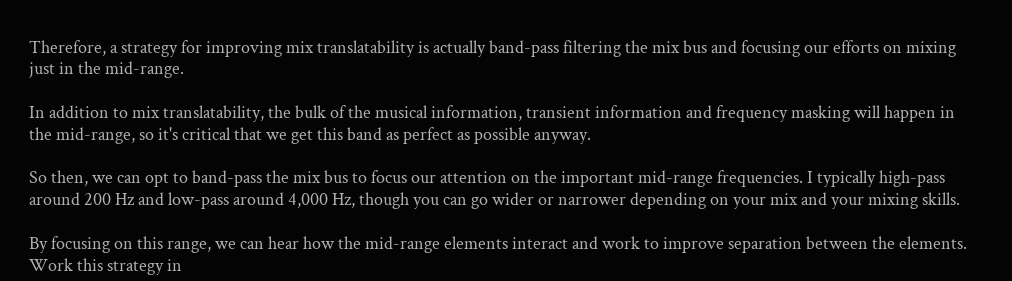Therefore, a strategy for improving mix translatability is actually band-pass filtering the mix bus and focusing our efforts on mixing just in the mid-range.

In addition to mix translatability, the bulk of the musical information, transient information and frequency masking will happen in the mid-range, so it's critical that we get this band as perfect as possible anyway.

So then, we can opt to band-pass the mix bus to focus our attention on the important mid-range frequencies. I typically high-pass around 200 Hz and low-pass around 4,000 Hz, though you can go wider or narrower depending on your mix and your mixing skills.

By focusing on this range, we can hear how the mid-range elements interact and work to improve separation between the elements. Work this strategy in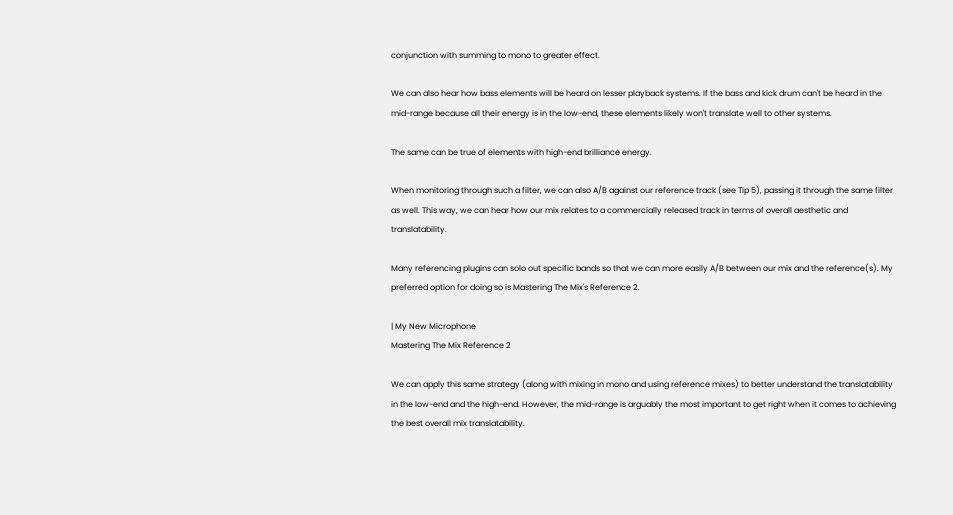conjunction with summing to mono to greater effect.

We can also hear how bass elements will be heard on lesser playback systems. If the bass and kick drum can't be heard in the mid-range because all their energy is in the low-end, these elements likely won't translate well to other systems.

The same can be true of elements with high-end brilliance energy.

When monitoring through such a filter, we can also A/B against our reference track (see Tip 5), passing it through the same filter as well. This way, we can hear how our mix relates to a commercially released track in terms of overall aesthetic and translatability.

Many referencing plugins can solo out specific bands so that we can more easily A/B between our mix and the reference(s). My preferred option for doing so is Mastering The Mix's Reference 2.

| My New Microphone
Mastering The Mix Reference 2

We can apply this same strategy (along with mixing in mono and using reference mixes) to better understand the translatability in the low-end and the high-end. However, the mid-range is arguably the most important to get right when it comes to achieving the best overall mix translatability.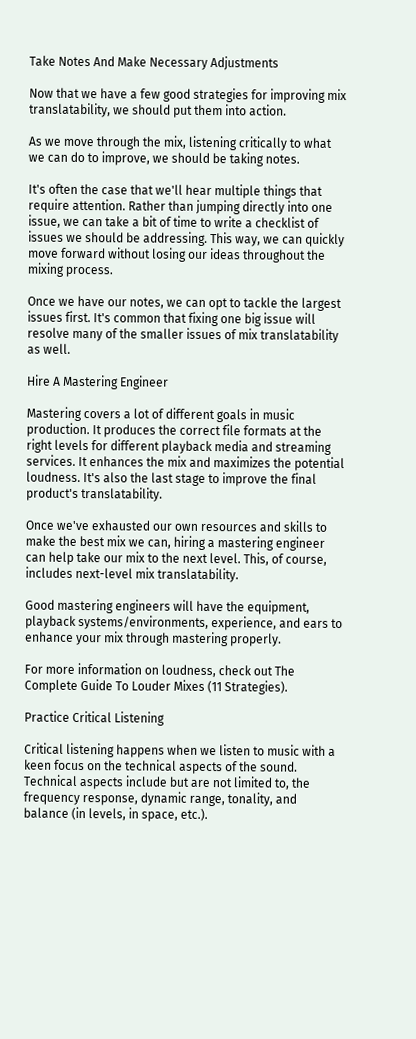Take Notes And Make Necessary Adjustments

Now that we have a few good strategies for improving mix translatability, we should put them into action.

As we move through the mix, listening critically to what we can do to improve, we should be taking notes.

It's often the case that we'll hear multiple things that require attention. Rather than jumping directly into one issue, we can take a bit of time to write a checklist of issues we should be addressing. This way, we can quickly move forward without losing our ideas throughout the mixing process.

Once we have our notes, we can opt to tackle the largest issues first. It's common that fixing one big issue will resolve many of the smaller issues of mix translatability as well.

Hire A Mastering Engineer

Mastering covers a lot of different goals in music production. It produces the correct file formats at the right levels for different playback media and streaming services. It enhances the mix and maximizes the potential loudness. It's also the last stage to improve the final product's translatability.

Once we've exhausted our own resources and skills to make the best mix we can, hiring a mastering engineer can help take our mix to the next level. This, of course, includes next-level mix translatability.

Good mastering engineers will have the equipment, playback systems/environments, experience, and ears to enhance your mix through mastering properly.

For more information on loudness, check out The Complete Guide To Louder Mixes (11 Strategies).

Practice Critical Listening

Critical listening happens when we listen to music with a keen focus on the technical aspects of the sound. Technical aspects include but are not limited to, the frequency response, dynamic range, tonality, and balance (in levels, in space, etc.).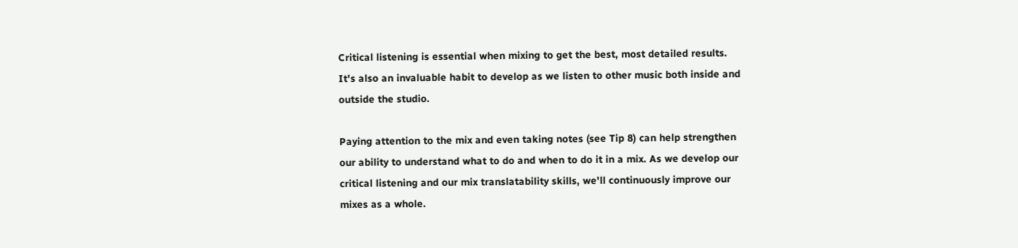Critical listening is essential when mixing to get the best, most detailed results. It's also an invaluable habit to develop as we listen to other music both inside and outside the studio.

Paying attention to the mix and even taking notes (see Tip 8) can help strengthen our ability to understand what to do and when to do it in a mix. As we develop our critical listening and our mix translatability skills, we'll continuously improve our mixes as a whole.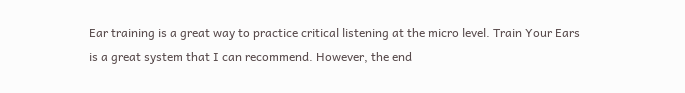Ear training is a great way to practice critical listening at the micro level. Train Your Ears is a great system that I can recommend. However, the end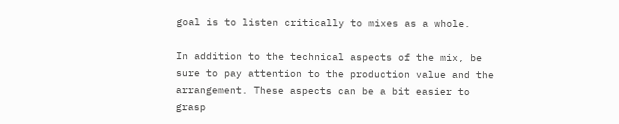goal is to listen critically to mixes as a whole.

In addition to the technical aspects of the mix, be sure to pay attention to the production value and the arrangement. These aspects can be a bit easier to grasp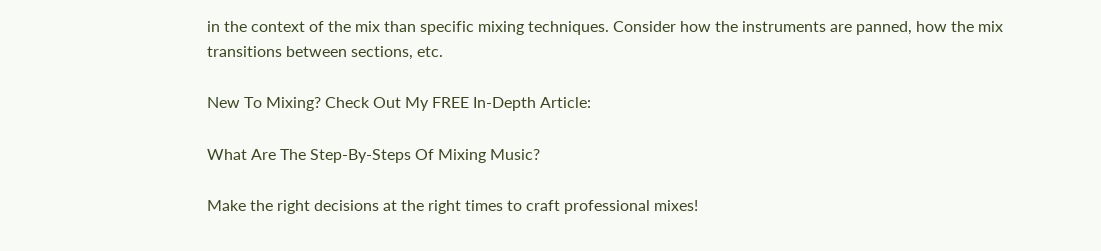in the context of the mix than specific mixing techniques. Consider how the instruments are panned, how the mix transitions between sections, etc.

New To Mixing? Check Out My FREE In-Depth Article:

What Are The Step-By-Steps Of Mixing Music?

Make the right decisions at the right times to craft professional mixes!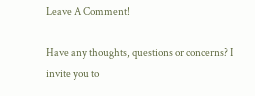Leave A Comment!

Have any thoughts, questions or concerns? I invite you to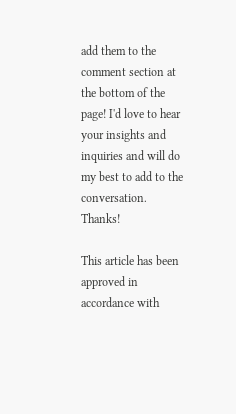add them to the comment section at the bottom of the page! I'd love to hear your insights and inquiries and will do my best to add to the conversation. Thanks!

This article has been approved in accordance with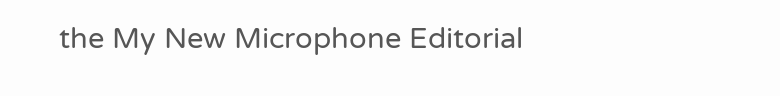the My New Microphone Editorial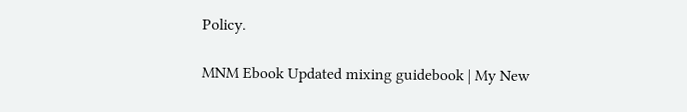Policy.

MNM Ebook Updated mixing guidebook | My New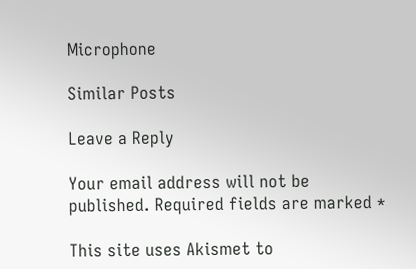Microphone

Similar Posts

Leave a Reply

Your email address will not be published. Required fields are marked *

This site uses Akismet to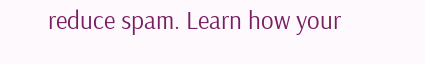reduce spam. Learn how your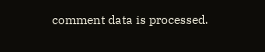comment data is processed.